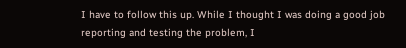I have to follow this up. While I thought I was doing a good job
reporting and testing the problem, I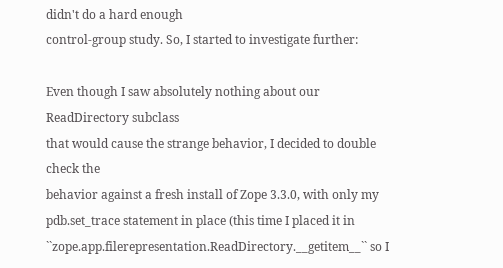didn't do a hard enough
control-group study. So, I started to investigate further:

Even though I saw absolutely nothing about our ReadDirectory subclass
that would cause the strange behavior, I decided to double check the
behavior against a fresh install of Zope 3.3.0, with only my
pdb.set_trace statement in place (this time I placed it in
``zope.app.filerepresentation.ReadDirectory.__getitem__`` so I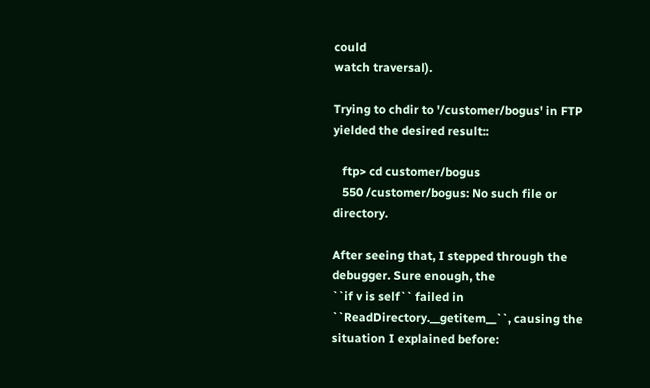could
watch traversal).

Trying to chdir to '/customer/bogus' in FTP yielded the desired result::

   ftp> cd customer/bogus
   550 /customer/bogus: No such file or directory.

After seeing that, I stepped through the debugger. Sure enough, the
``if v is self`` failed in ``ReadDirectory.__getitem__``, causing the
situation I explained before: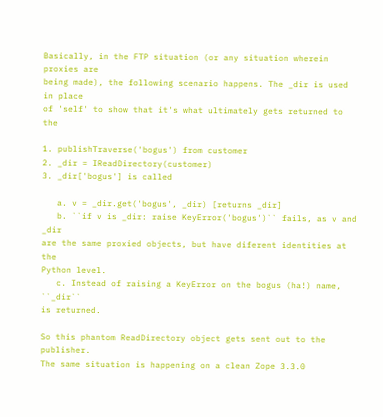Basically, in the FTP situation (or any situation wherein proxies are
being made), the following scenario happens. The _dir is used in place
of 'self' to show that it's what ultimately gets returned to the

1. publishTraverse('bogus') from customer
2. _dir = IReadDirectory(customer)
3. _dir['bogus'] is called

   a. v = _dir.get('bogus', _dir) [returns _dir]
   b. ``if v is _dir: raise KeyError('bogus')`` fails, as v and _dir
are the same proxied objects, but have diferent identities at the
Python level.
   c. Instead of raising a KeyError on the bogus (ha!) name, ``_dir``
is returned.

So this phantom ReadDirectory object gets sent out to the publisher.
The same situation is happening on a clean Zope 3.3.0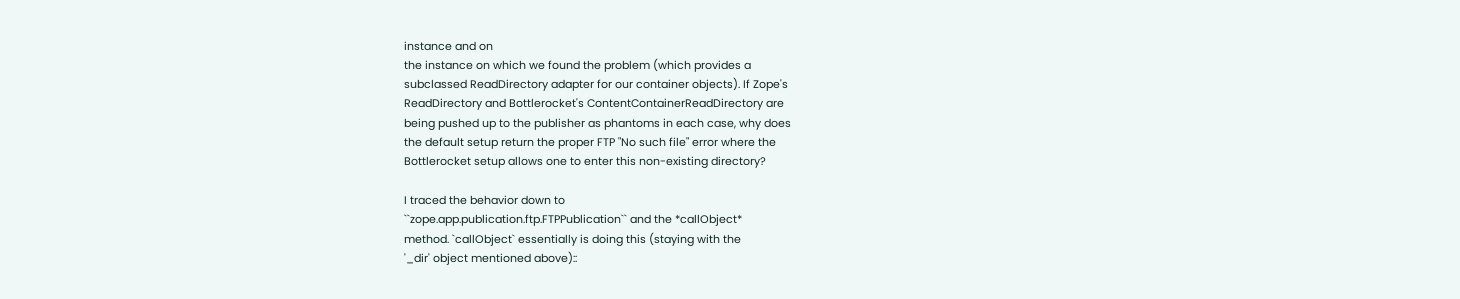instance and on
the instance on which we found the problem (which provides a
subclassed ReadDirectory adapter for our container objects). If Zope's
ReadDirectory and Bottlerocket's ContentContainerReadDirectory are
being pushed up to the publisher as phantoms in each case, why does
the default setup return the proper FTP "No such file" error where the
Bottlerocket setup allows one to enter this non-existing directory?

I traced the behavior down to
``zope.app.publication.ftp.FTPPublication`` and the *callObject*
method. `callObject` essentially is doing this (staying with the
'_dir' object mentioned above)::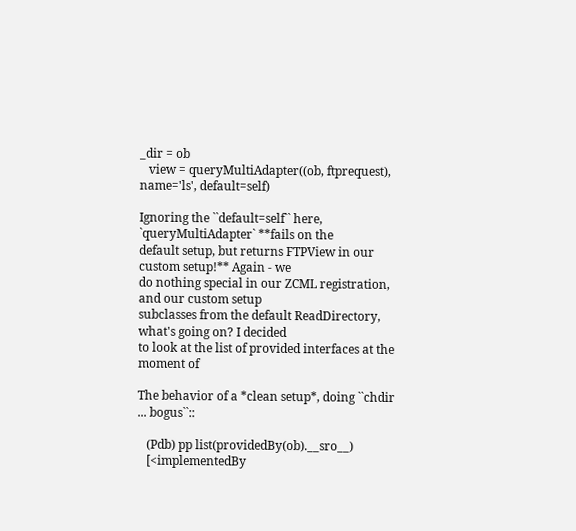_dir = ob
   view = queryMultiAdapter((ob, ftprequest), name='ls', default=self)

Ignoring the ``default=self`` here, `queryMultiAdapter` **fails on the
default setup, but returns FTPView in our custom setup!** Again - we
do nothing special in our ZCML registration, and our custom setup
subclasses from the default ReadDirectory, what's going on? I decided
to look at the list of provided interfaces at the moment of

The behavior of a *clean setup*, doing ``chdir ... bogus``::

   (Pdb) pp list(providedBy(ob).__sro__)
   [<implementedBy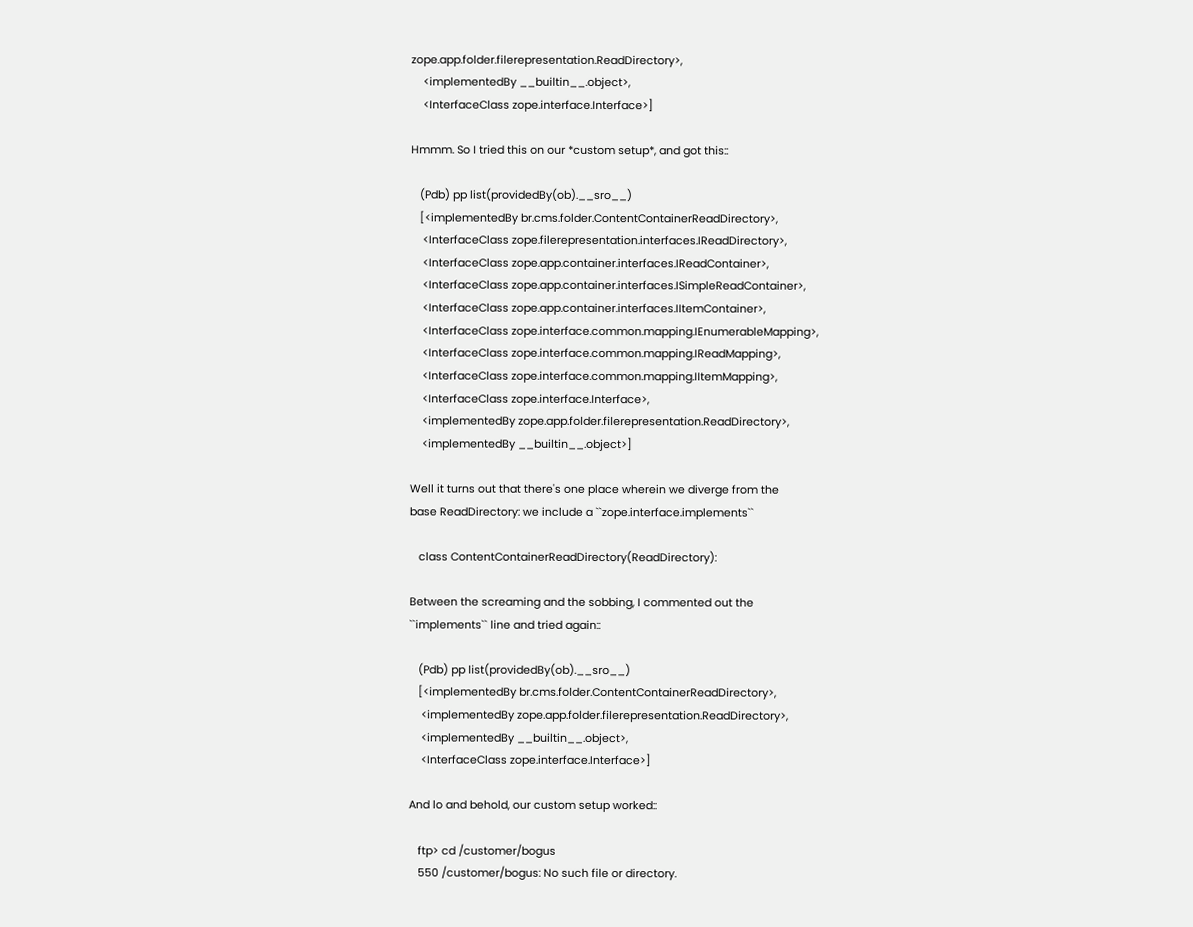zope.app.folder.filerepresentation.ReadDirectory>,
    <implementedBy __builtin__.object>,
    <InterfaceClass zope.interface.Interface>]

Hmmm. So I tried this on our *custom setup*, and got this::

   (Pdb) pp list(providedBy(ob).__sro__)
   [<implementedBy br.cms.folder.ContentContainerReadDirectory>,
    <InterfaceClass zope.filerepresentation.interfaces.IReadDirectory>,
    <InterfaceClass zope.app.container.interfaces.IReadContainer>,
    <InterfaceClass zope.app.container.interfaces.ISimpleReadContainer>,
    <InterfaceClass zope.app.container.interfaces.IItemContainer>,
    <InterfaceClass zope.interface.common.mapping.IEnumerableMapping>,
    <InterfaceClass zope.interface.common.mapping.IReadMapping>,
    <InterfaceClass zope.interface.common.mapping.IItemMapping>,
    <InterfaceClass zope.interface.Interface>,
    <implementedBy zope.app.folder.filerepresentation.ReadDirectory>,
    <implementedBy __builtin__.object>]

Well it turns out that there's one place wherein we diverge from the
base ReadDirectory: we include a ``zope.interface.implements``

   class ContentContainerReadDirectory(ReadDirectory):

Between the screaming and the sobbing, I commented out the
``implements`` line and tried again::

   (Pdb) pp list(providedBy(ob).__sro__)
   [<implementedBy br.cms.folder.ContentContainerReadDirectory>,
    <implementedBy zope.app.folder.filerepresentation.ReadDirectory>,
    <implementedBy __builtin__.object>,
    <InterfaceClass zope.interface.Interface>]

And lo and behold, our custom setup worked::

   ftp> cd /customer/bogus
   550 /customer/bogus: No such file or directory.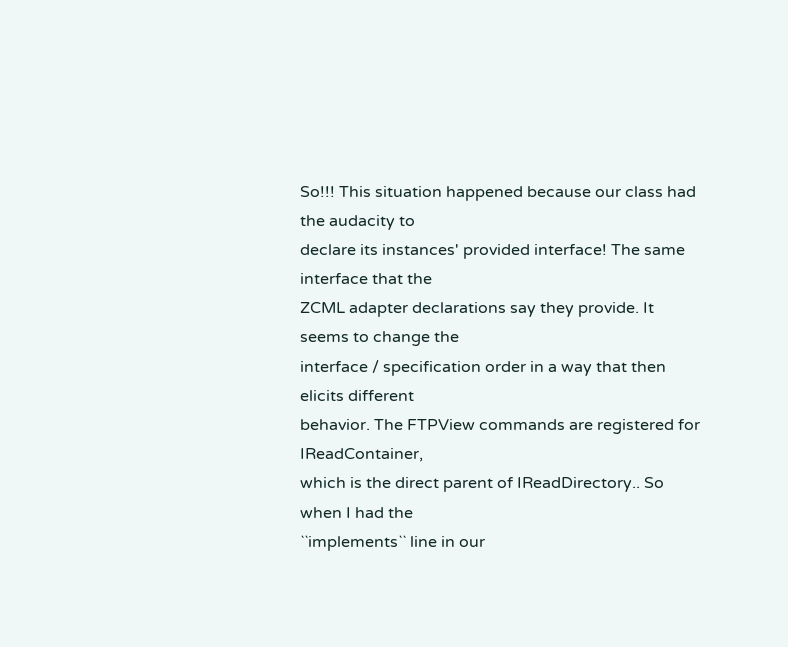So!!! This situation happened because our class had the audacity to
declare its instances' provided interface! The same interface that the
ZCML adapter declarations say they provide. It seems to change the
interface / specification order in a way that then elicits different
behavior. The FTPView commands are registered for IReadContainer,
which is the direct parent of IReadDirectory.. So when I had the
``implements`` line in our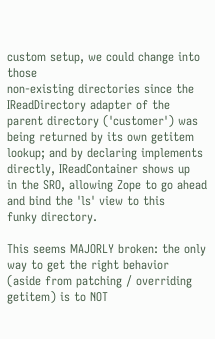custom setup, we could change into those
non-existing directories since the IReadDirectory adapter of the
parent directory ('customer') was being returned by its own getitem
lookup; and by declaring implements directly, IReadContainer shows up
in the SRO, allowing Zope to go ahead and bind the 'ls' view to this
funky directory.

This seems MAJORLY broken: the only way to get the right behavior
(aside from patching / overriding getitem) is to NOT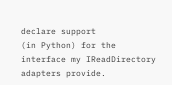declare support
(in Python) for the interface my IReadDirectory adapters provide.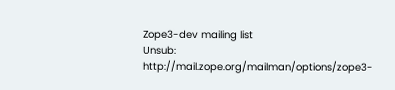Zope3-dev mailing list
Unsub: http://mail.zope.org/mailman/options/zope3-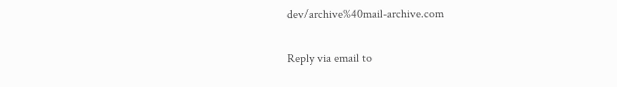dev/archive%40mail-archive.com

Reply via email to